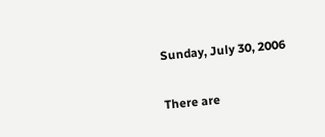Sunday, July 30, 2006


There are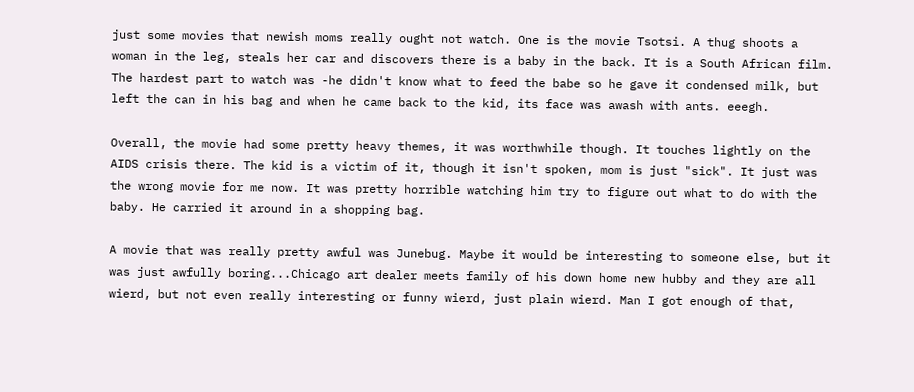just some movies that newish moms really ought not watch. One is the movie Tsotsi. A thug shoots a woman in the leg, steals her car and discovers there is a baby in the back. It is a South African film. The hardest part to watch was -he didn't know what to feed the babe so he gave it condensed milk, but left the can in his bag and when he came back to the kid, its face was awash with ants. eeegh.

Overall, the movie had some pretty heavy themes, it was worthwhile though. It touches lightly on the AIDS crisis there. The kid is a victim of it, though it isn't spoken, mom is just "sick". It just was the wrong movie for me now. It was pretty horrible watching him try to figure out what to do with the baby. He carried it around in a shopping bag.

A movie that was really pretty awful was Junebug. Maybe it would be interesting to someone else, but it was just awfully boring...Chicago art dealer meets family of his down home new hubby and they are all wierd, but not even really interesting or funny wierd, just plain wierd. Man I got enough of that,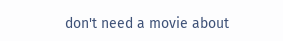don't need a movie about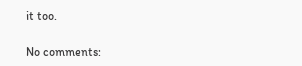it too.

No comments: